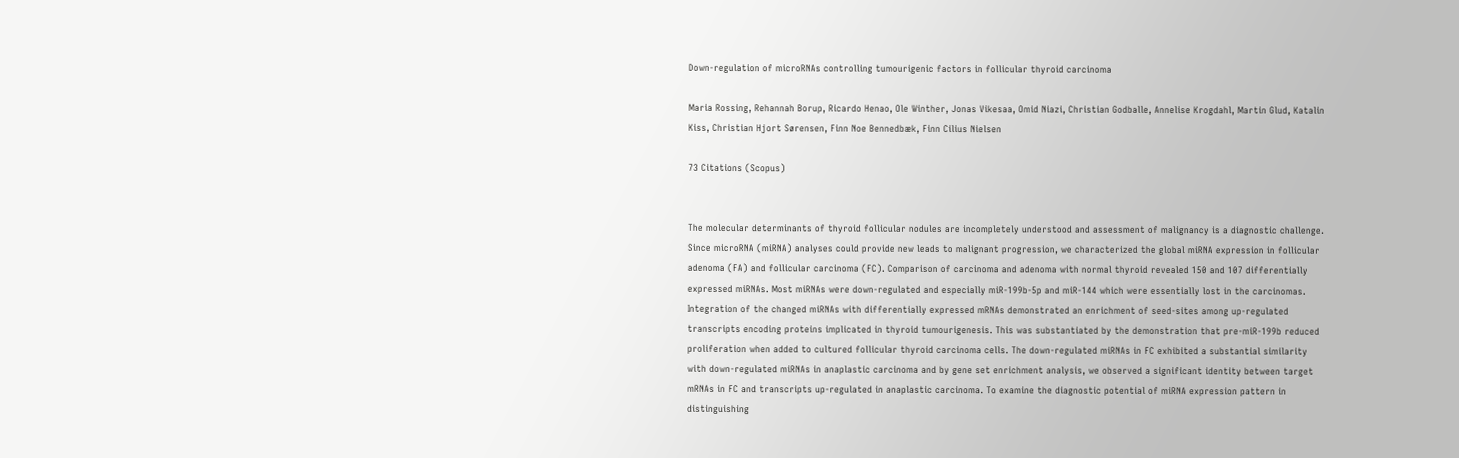Down-regulation of microRNAs controlling tumourigenic factors in follicular thyroid carcinoma

Maria Rossing, Rehannah Borup, Ricardo Henao, Ole Winther, Jonas Vikesaa, Omid Niazi, Christian Godballe, Annelise Krogdahl, Martin Glud, Katalin Kiss, Christian Hjort Sørensen, Finn Noe Bennedbæk, Finn Cilius Nielsen

73 Citations (Scopus)


The molecular determinants of thyroid follicular nodules are incompletely understood and assessment of malignancy is a diagnostic challenge. Since microRNA (miRNA) analyses could provide new leads to malignant progression, we characterized the global miRNA expression in follicular adenoma (FA) and follicular carcinoma (FC). Comparison of carcinoma and adenoma with normal thyroid revealed 150 and 107 differentially expressed miRNAs. Most miRNAs were down-regulated and especially miR-199b-5p and miR-144 which were essentially lost in the carcinomas. Integration of the changed miRNAs with differentially expressed mRNAs demonstrated an enrichment of seed-sites among up-regulated transcripts encoding proteins implicated in thyroid tumourigenesis. This was substantiated by the demonstration that pre-miR-199b reduced proliferation when added to cultured follicular thyroid carcinoma cells. The down-regulated miRNAs in FC exhibited a substantial similarity with down-regulated miRNAs in anaplastic carcinoma and by gene set enrichment analysis, we observed a significant identity between target mRNAs in FC and transcripts up-regulated in anaplastic carcinoma. To examine the diagnostic potential of miRNA expression pattern in distinguishing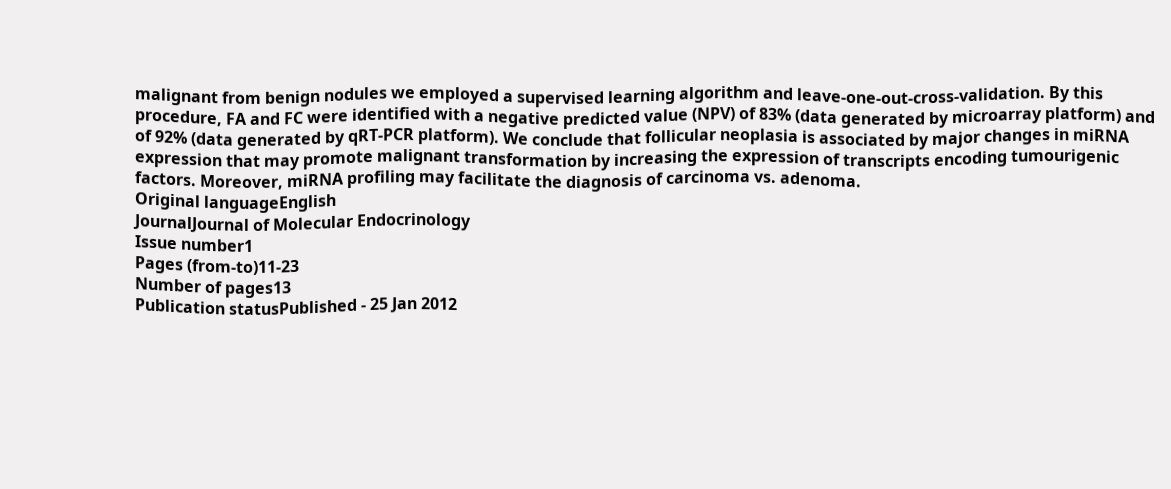malignant from benign nodules we employed a supervised learning algorithm and leave-one-out-cross-validation. By this procedure, FA and FC were identified with a negative predicted value (NPV) of 83% (data generated by microarray platform) and of 92% (data generated by qRT-PCR platform). We conclude that follicular neoplasia is associated by major changes in miRNA expression that may promote malignant transformation by increasing the expression of transcripts encoding tumourigenic factors. Moreover, miRNA profiling may facilitate the diagnosis of carcinoma vs. adenoma.
Original languageEnglish
JournalJournal of Molecular Endocrinology
Issue number1
Pages (from-to)11-23
Number of pages13
Publication statusPublished - 25 Jan 2012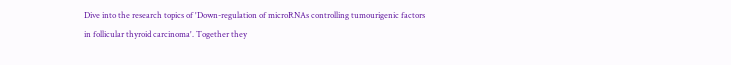Dive into the research topics of 'Down-regulation of microRNAs controlling tumourigenic factors in follicular thyroid carcinoma'. Together they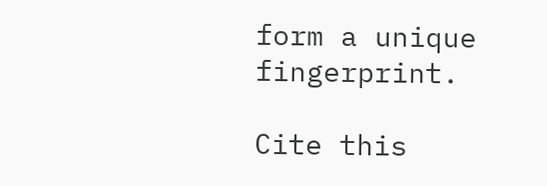form a unique fingerprint.

Cite this